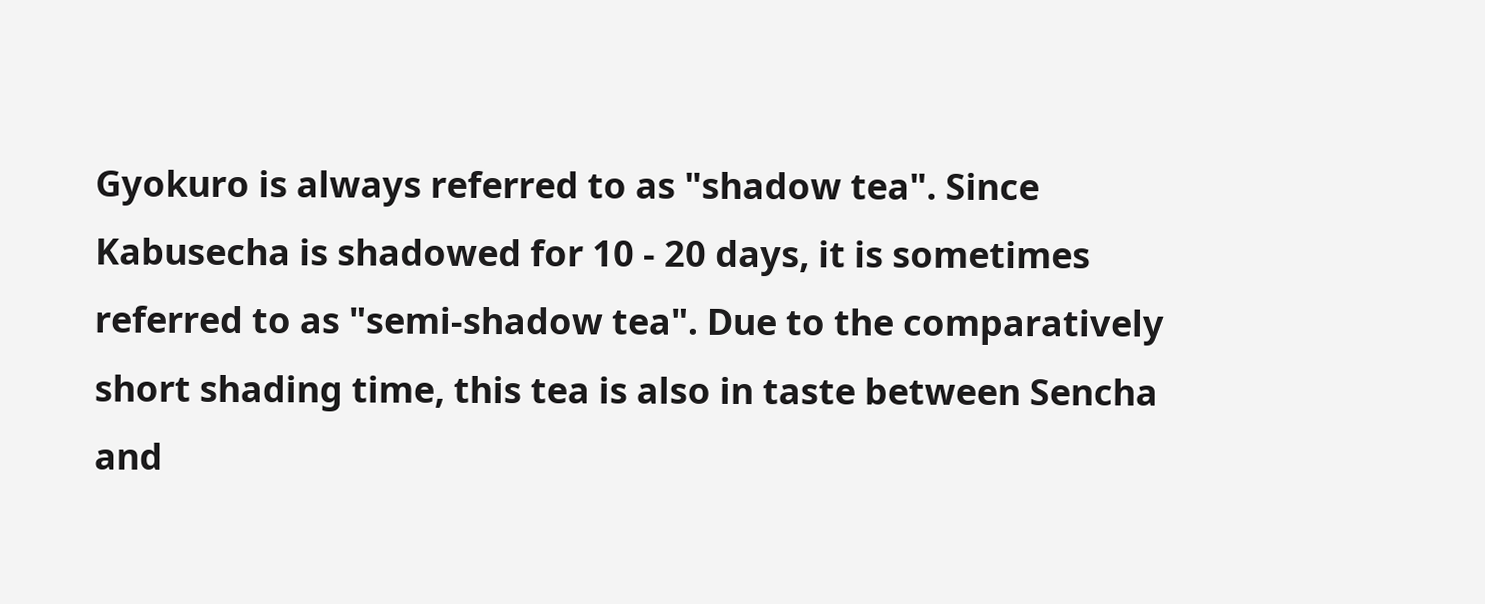Gyokuro is always referred to as "shadow tea". Since Kabusecha is shadowed for 10 - 20 days, it is sometimes referred to as "semi-shadow tea". Due to the comparatively short shading time, this tea is also in taste between Sencha and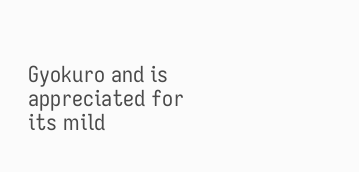Gyokuro and is appreciated for its mild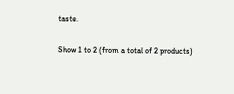taste.

Show 1 to 2 (from a total of 2 products)